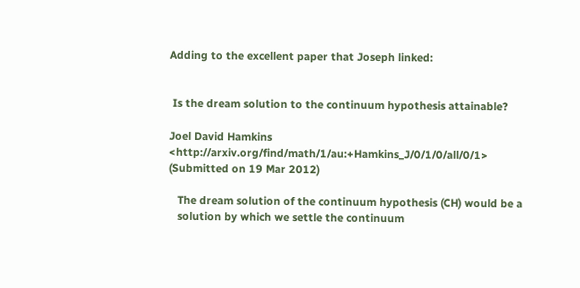Adding to the excellent paper that Joseph linked:


 Is the dream solution to the continuum hypothesis attainable?

Joel David Hamkins <http://arxiv.org/find/math/1/au:+Hamkins_J/0/1/0/all/0/1>
(Submitted on 19 Mar 2012)

   The dream solution of the continuum hypothesis (CH) would be a
   solution by which we settle the continuum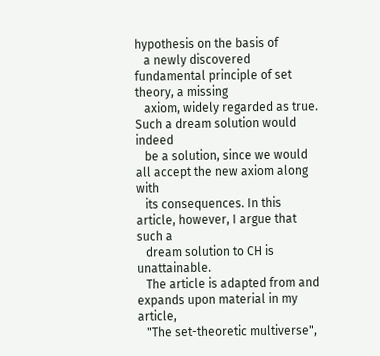hypothesis on the basis of
   a newly discovered fundamental principle of set theory, a missing
   axiom, widely regarded as true. Such a dream solution would indeed
   be a solution, since we would all accept the new axiom along with
   its consequences. In this article, however, I argue that such a
   dream solution to CH is unattainable.
   The article is adapted from and expands upon material in my article,
   "The set-theoretic multiverse",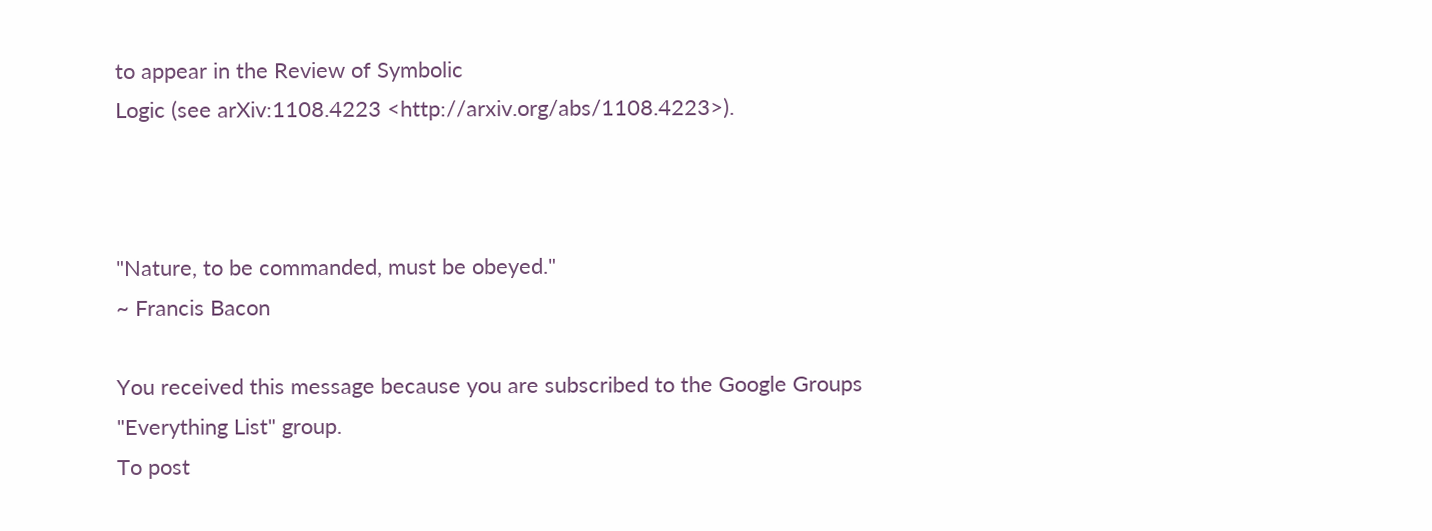to appear in the Review of Symbolic
Logic (see arXiv:1108.4223 <http://arxiv.org/abs/1108.4223>).



"Nature, to be commanded, must be obeyed."
~ Francis Bacon

You received this message because you are subscribed to the Google Groups
"Everything List" group.
To post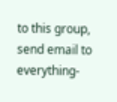to this group, send email to everything-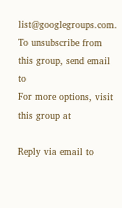list@googlegroups.com.
To unsubscribe from this group, send email to
For more options, visit this group at

Reply via email to